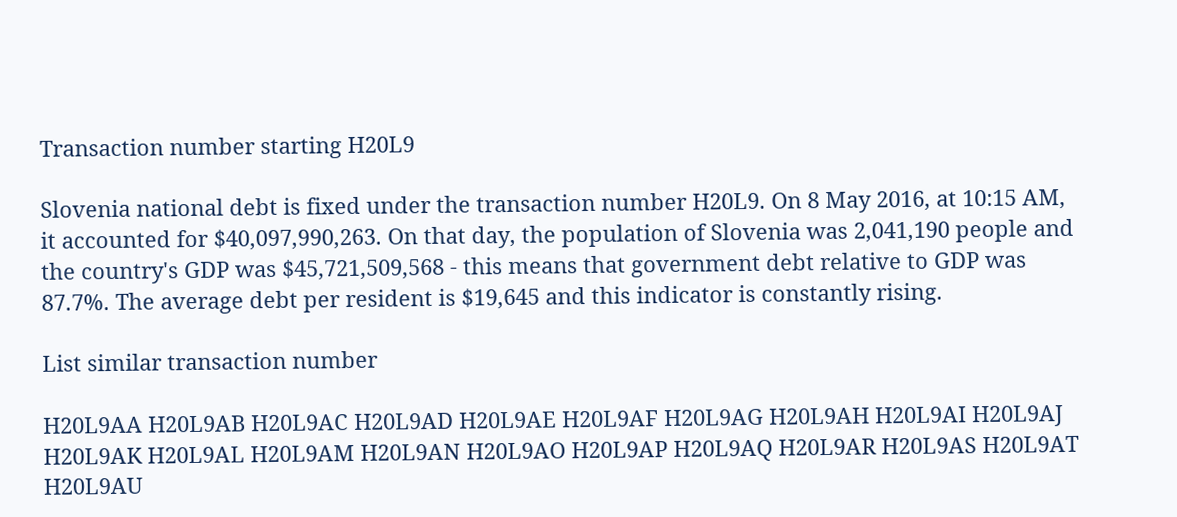Transaction number starting H20L9

Slovenia national debt is fixed under the transaction number H20L9. On 8 May 2016, at 10:15 AM, it accounted for $40,097,990,263. On that day, the population of Slovenia was 2,041,190 people and the country's GDP was $45,721,509,568 - this means that government debt relative to GDP was 87.7%. The average debt per resident is $19,645 and this indicator is constantly rising.

List similar transaction number

H20L9AA H20L9AB H20L9AC H20L9AD H20L9AE H20L9AF H20L9AG H20L9AH H20L9AI H20L9AJ H20L9AK H20L9AL H20L9AM H20L9AN H20L9AO H20L9AP H20L9AQ H20L9AR H20L9AS H20L9AT H20L9AU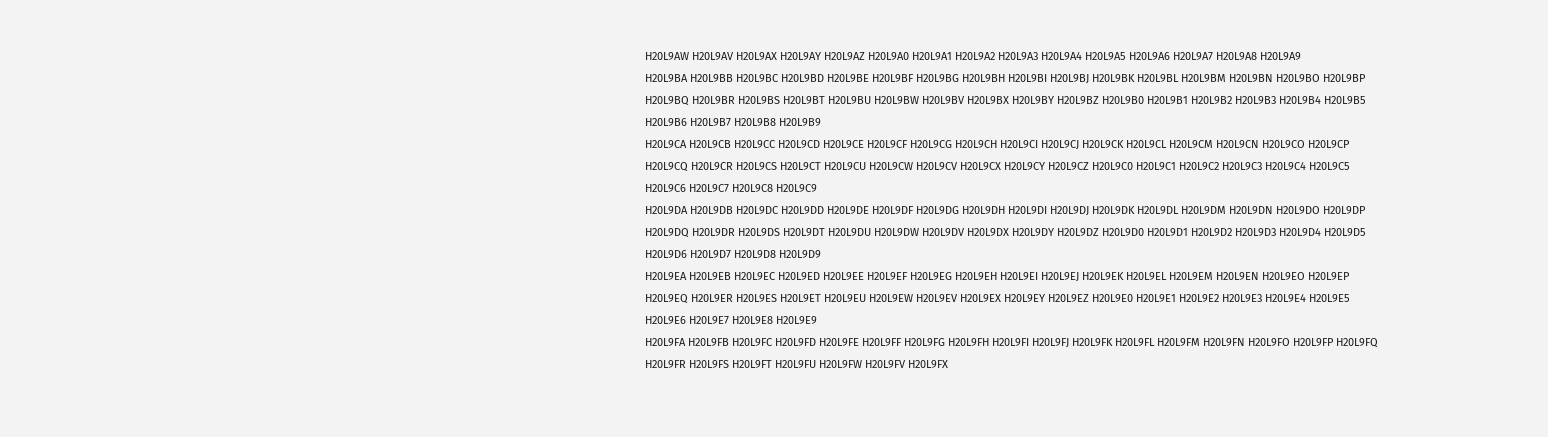H20L9AW H20L9AV H20L9AX H20L9AY H20L9AZ H20L9A0 H20L9A1 H20L9A2 H20L9A3 H20L9A4 H20L9A5 H20L9A6 H20L9A7 H20L9A8 H20L9A9
H20L9BA H20L9BB H20L9BC H20L9BD H20L9BE H20L9BF H20L9BG H20L9BH H20L9BI H20L9BJ H20L9BK H20L9BL H20L9BM H20L9BN H20L9BO H20L9BP H20L9BQ H20L9BR H20L9BS H20L9BT H20L9BU H20L9BW H20L9BV H20L9BX H20L9BY H20L9BZ H20L9B0 H20L9B1 H20L9B2 H20L9B3 H20L9B4 H20L9B5 H20L9B6 H20L9B7 H20L9B8 H20L9B9
H20L9CA H20L9CB H20L9CC H20L9CD H20L9CE H20L9CF H20L9CG H20L9CH H20L9CI H20L9CJ H20L9CK H20L9CL H20L9CM H20L9CN H20L9CO H20L9CP H20L9CQ H20L9CR H20L9CS H20L9CT H20L9CU H20L9CW H20L9CV H20L9CX H20L9CY H20L9CZ H20L9C0 H20L9C1 H20L9C2 H20L9C3 H20L9C4 H20L9C5 H20L9C6 H20L9C7 H20L9C8 H20L9C9
H20L9DA H20L9DB H20L9DC H20L9DD H20L9DE H20L9DF H20L9DG H20L9DH H20L9DI H20L9DJ H20L9DK H20L9DL H20L9DM H20L9DN H20L9DO H20L9DP H20L9DQ H20L9DR H20L9DS H20L9DT H20L9DU H20L9DW H20L9DV H20L9DX H20L9DY H20L9DZ H20L9D0 H20L9D1 H20L9D2 H20L9D3 H20L9D4 H20L9D5 H20L9D6 H20L9D7 H20L9D8 H20L9D9
H20L9EA H20L9EB H20L9EC H20L9ED H20L9EE H20L9EF H20L9EG H20L9EH H20L9EI H20L9EJ H20L9EK H20L9EL H20L9EM H20L9EN H20L9EO H20L9EP H20L9EQ H20L9ER H20L9ES H20L9ET H20L9EU H20L9EW H20L9EV H20L9EX H20L9EY H20L9EZ H20L9E0 H20L9E1 H20L9E2 H20L9E3 H20L9E4 H20L9E5 H20L9E6 H20L9E7 H20L9E8 H20L9E9
H20L9FA H20L9FB H20L9FC H20L9FD H20L9FE H20L9FF H20L9FG H20L9FH H20L9FI H20L9FJ H20L9FK H20L9FL H20L9FM H20L9FN H20L9FO H20L9FP H20L9FQ H20L9FR H20L9FS H20L9FT H20L9FU H20L9FW H20L9FV H20L9FX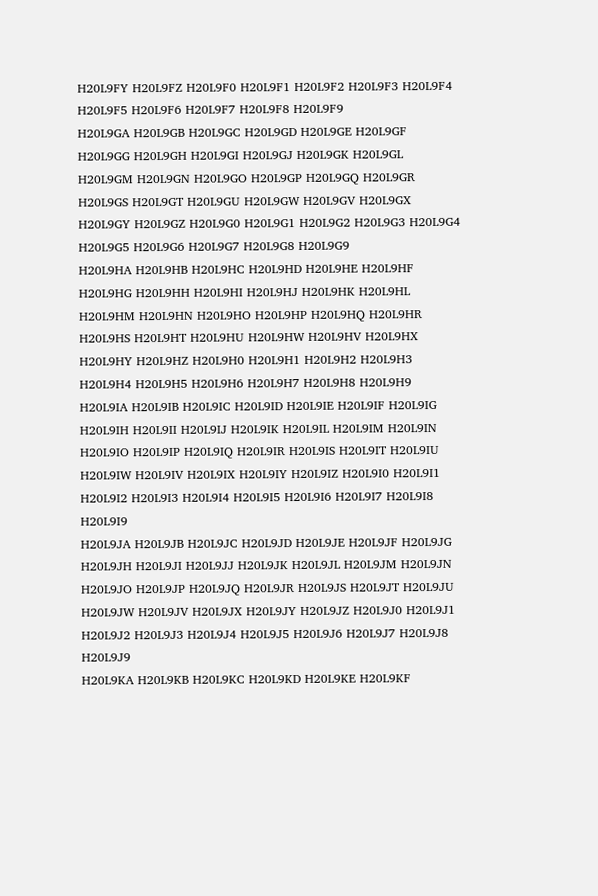H20L9FY H20L9FZ H20L9F0 H20L9F1 H20L9F2 H20L9F3 H20L9F4 H20L9F5 H20L9F6 H20L9F7 H20L9F8 H20L9F9
H20L9GA H20L9GB H20L9GC H20L9GD H20L9GE H20L9GF H20L9GG H20L9GH H20L9GI H20L9GJ H20L9GK H20L9GL H20L9GM H20L9GN H20L9GO H20L9GP H20L9GQ H20L9GR H20L9GS H20L9GT H20L9GU H20L9GW H20L9GV H20L9GX H20L9GY H20L9GZ H20L9G0 H20L9G1 H20L9G2 H20L9G3 H20L9G4 H20L9G5 H20L9G6 H20L9G7 H20L9G8 H20L9G9
H20L9HA H20L9HB H20L9HC H20L9HD H20L9HE H20L9HF H20L9HG H20L9HH H20L9HI H20L9HJ H20L9HK H20L9HL H20L9HM H20L9HN H20L9HO H20L9HP H20L9HQ H20L9HR H20L9HS H20L9HT H20L9HU H20L9HW H20L9HV H20L9HX H20L9HY H20L9HZ H20L9H0 H20L9H1 H20L9H2 H20L9H3 H20L9H4 H20L9H5 H20L9H6 H20L9H7 H20L9H8 H20L9H9
H20L9IA H20L9IB H20L9IC H20L9ID H20L9IE H20L9IF H20L9IG H20L9IH H20L9II H20L9IJ H20L9IK H20L9IL H20L9IM H20L9IN H20L9IO H20L9IP H20L9IQ H20L9IR H20L9IS H20L9IT H20L9IU H20L9IW H20L9IV H20L9IX H20L9IY H20L9IZ H20L9I0 H20L9I1 H20L9I2 H20L9I3 H20L9I4 H20L9I5 H20L9I6 H20L9I7 H20L9I8 H20L9I9
H20L9JA H20L9JB H20L9JC H20L9JD H20L9JE H20L9JF H20L9JG H20L9JH H20L9JI H20L9JJ H20L9JK H20L9JL H20L9JM H20L9JN H20L9JO H20L9JP H20L9JQ H20L9JR H20L9JS H20L9JT H20L9JU H20L9JW H20L9JV H20L9JX H20L9JY H20L9JZ H20L9J0 H20L9J1 H20L9J2 H20L9J3 H20L9J4 H20L9J5 H20L9J6 H20L9J7 H20L9J8 H20L9J9
H20L9KA H20L9KB H20L9KC H20L9KD H20L9KE H20L9KF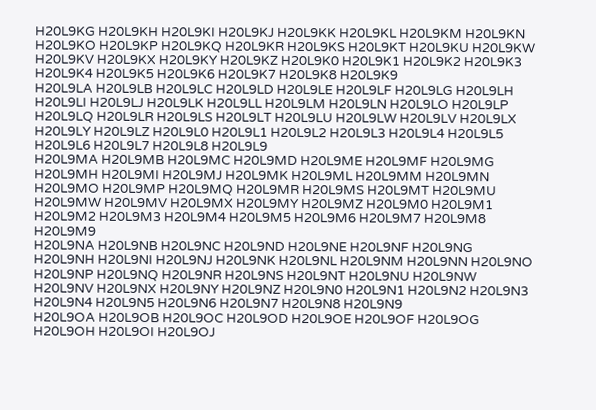H20L9KG H20L9KH H20L9KI H20L9KJ H20L9KK H20L9KL H20L9KM H20L9KN H20L9KO H20L9KP H20L9KQ H20L9KR H20L9KS H20L9KT H20L9KU H20L9KW H20L9KV H20L9KX H20L9KY H20L9KZ H20L9K0 H20L9K1 H20L9K2 H20L9K3 H20L9K4 H20L9K5 H20L9K6 H20L9K7 H20L9K8 H20L9K9
H20L9LA H20L9LB H20L9LC H20L9LD H20L9LE H20L9LF H20L9LG H20L9LH H20L9LI H20L9LJ H20L9LK H20L9LL H20L9LM H20L9LN H20L9LO H20L9LP H20L9LQ H20L9LR H20L9LS H20L9LT H20L9LU H20L9LW H20L9LV H20L9LX H20L9LY H20L9LZ H20L9L0 H20L9L1 H20L9L2 H20L9L3 H20L9L4 H20L9L5 H20L9L6 H20L9L7 H20L9L8 H20L9L9
H20L9MA H20L9MB H20L9MC H20L9MD H20L9ME H20L9MF H20L9MG H20L9MH H20L9MI H20L9MJ H20L9MK H20L9ML H20L9MM H20L9MN H20L9MO H20L9MP H20L9MQ H20L9MR H20L9MS H20L9MT H20L9MU H20L9MW H20L9MV H20L9MX H20L9MY H20L9MZ H20L9M0 H20L9M1 H20L9M2 H20L9M3 H20L9M4 H20L9M5 H20L9M6 H20L9M7 H20L9M8 H20L9M9
H20L9NA H20L9NB H20L9NC H20L9ND H20L9NE H20L9NF H20L9NG H20L9NH H20L9NI H20L9NJ H20L9NK H20L9NL H20L9NM H20L9NN H20L9NO H20L9NP H20L9NQ H20L9NR H20L9NS H20L9NT H20L9NU H20L9NW H20L9NV H20L9NX H20L9NY H20L9NZ H20L9N0 H20L9N1 H20L9N2 H20L9N3 H20L9N4 H20L9N5 H20L9N6 H20L9N7 H20L9N8 H20L9N9
H20L9OA H20L9OB H20L9OC H20L9OD H20L9OE H20L9OF H20L9OG H20L9OH H20L9OI H20L9OJ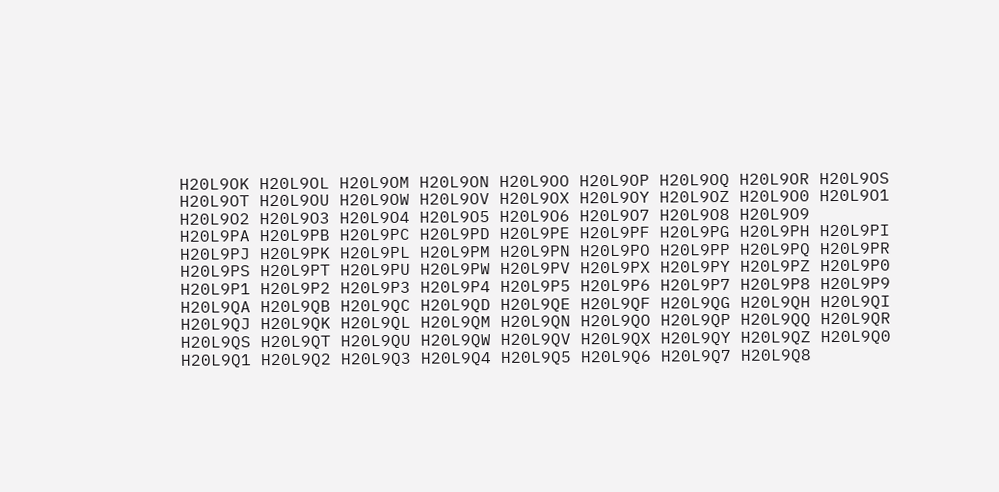H20L9OK H20L9OL H20L9OM H20L9ON H20L9OO H20L9OP H20L9OQ H20L9OR H20L9OS H20L9OT H20L9OU H20L9OW H20L9OV H20L9OX H20L9OY H20L9OZ H20L9O0 H20L9O1 H20L9O2 H20L9O3 H20L9O4 H20L9O5 H20L9O6 H20L9O7 H20L9O8 H20L9O9
H20L9PA H20L9PB H20L9PC H20L9PD H20L9PE H20L9PF H20L9PG H20L9PH H20L9PI H20L9PJ H20L9PK H20L9PL H20L9PM H20L9PN H20L9PO H20L9PP H20L9PQ H20L9PR H20L9PS H20L9PT H20L9PU H20L9PW H20L9PV H20L9PX H20L9PY H20L9PZ H20L9P0 H20L9P1 H20L9P2 H20L9P3 H20L9P4 H20L9P5 H20L9P6 H20L9P7 H20L9P8 H20L9P9
H20L9QA H20L9QB H20L9QC H20L9QD H20L9QE H20L9QF H20L9QG H20L9QH H20L9QI H20L9QJ H20L9QK H20L9QL H20L9QM H20L9QN H20L9QO H20L9QP H20L9QQ H20L9QR H20L9QS H20L9QT H20L9QU H20L9QW H20L9QV H20L9QX H20L9QY H20L9QZ H20L9Q0 H20L9Q1 H20L9Q2 H20L9Q3 H20L9Q4 H20L9Q5 H20L9Q6 H20L9Q7 H20L9Q8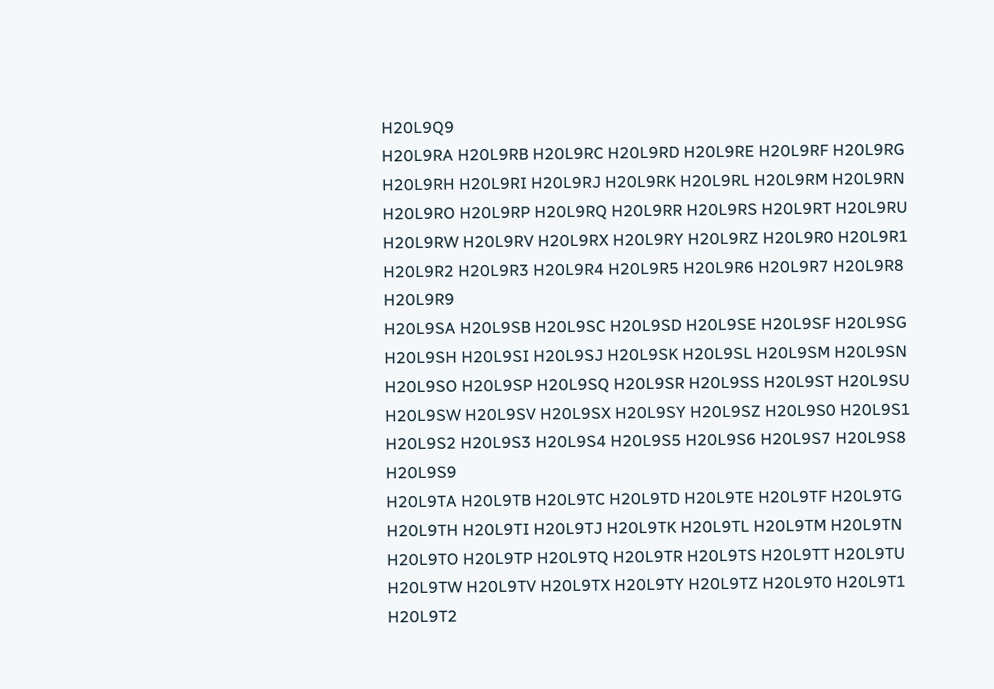H20L9Q9
H20L9RA H20L9RB H20L9RC H20L9RD H20L9RE H20L9RF H20L9RG H20L9RH H20L9RI H20L9RJ H20L9RK H20L9RL H20L9RM H20L9RN H20L9RO H20L9RP H20L9RQ H20L9RR H20L9RS H20L9RT H20L9RU H20L9RW H20L9RV H20L9RX H20L9RY H20L9RZ H20L9R0 H20L9R1 H20L9R2 H20L9R3 H20L9R4 H20L9R5 H20L9R6 H20L9R7 H20L9R8 H20L9R9
H20L9SA H20L9SB H20L9SC H20L9SD H20L9SE H20L9SF H20L9SG H20L9SH H20L9SI H20L9SJ H20L9SK H20L9SL H20L9SM H20L9SN H20L9SO H20L9SP H20L9SQ H20L9SR H20L9SS H20L9ST H20L9SU H20L9SW H20L9SV H20L9SX H20L9SY H20L9SZ H20L9S0 H20L9S1 H20L9S2 H20L9S3 H20L9S4 H20L9S5 H20L9S6 H20L9S7 H20L9S8 H20L9S9
H20L9TA H20L9TB H20L9TC H20L9TD H20L9TE H20L9TF H20L9TG H20L9TH H20L9TI H20L9TJ H20L9TK H20L9TL H20L9TM H20L9TN H20L9TO H20L9TP H20L9TQ H20L9TR H20L9TS H20L9TT H20L9TU H20L9TW H20L9TV H20L9TX H20L9TY H20L9TZ H20L9T0 H20L9T1 H20L9T2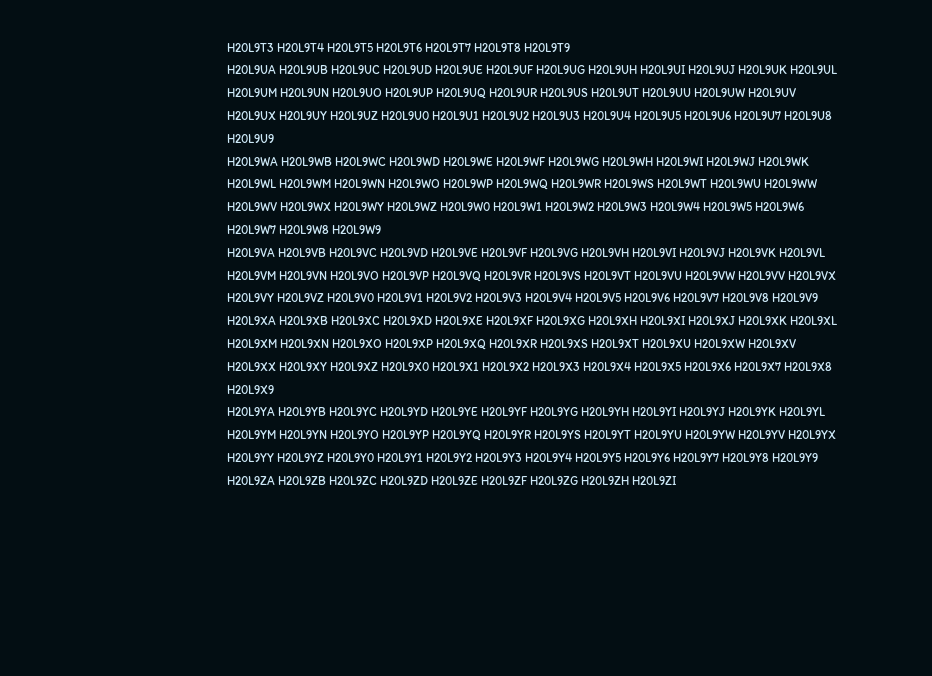H20L9T3 H20L9T4 H20L9T5 H20L9T6 H20L9T7 H20L9T8 H20L9T9
H20L9UA H20L9UB H20L9UC H20L9UD H20L9UE H20L9UF H20L9UG H20L9UH H20L9UI H20L9UJ H20L9UK H20L9UL H20L9UM H20L9UN H20L9UO H20L9UP H20L9UQ H20L9UR H20L9US H20L9UT H20L9UU H20L9UW H20L9UV H20L9UX H20L9UY H20L9UZ H20L9U0 H20L9U1 H20L9U2 H20L9U3 H20L9U4 H20L9U5 H20L9U6 H20L9U7 H20L9U8 H20L9U9
H20L9WA H20L9WB H20L9WC H20L9WD H20L9WE H20L9WF H20L9WG H20L9WH H20L9WI H20L9WJ H20L9WK H20L9WL H20L9WM H20L9WN H20L9WO H20L9WP H20L9WQ H20L9WR H20L9WS H20L9WT H20L9WU H20L9WW H20L9WV H20L9WX H20L9WY H20L9WZ H20L9W0 H20L9W1 H20L9W2 H20L9W3 H20L9W4 H20L9W5 H20L9W6 H20L9W7 H20L9W8 H20L9W9
H20L9VA H20L9VB H20L9VC H20L9VD H20L9VE H20L9VF H20L9VG H20L9VH H20L9VI H20L9VJ H20L9VK H20L9VL H20L9VM H20L9VN H20L9VO H20L9VP H20L9VQ H20L9VR H20L9VS H20L9VT H20L9VU H20L9VW H20L9VV H20L9VX H20L9VY H20L9VZ H20L9V0 H20L9V1 H20L9V2 H20L9V3 H20L9V4 H20L9V5 H20L9V6 H20L9V7 H20L9V8 H20L9V9
H20L9XA H20L9XB H20L9XC H20L9XD H20L9XE H20L9XF H20L9XG H20L9XH H20L9XI H20L9XJ H20L9XK H20L9XL H20L9XM H20L9XN H20L9XO H20L9XP H20L9XQ H20L9XR H20L9XS H20L9XT H20L9XU H20L9XW H20L9XV H20L9XX H20L9XY H20L9XZ H20L9X0 H20L9X1 H20L9X2 H20L9X3 H20L9X4 H20L9X5 H20L9X6 H20L9X7 H20L9X8 H20L9X9
H20L9YA H20L9YB H20L9YC H20L9YD H20L9YE H20L9YF H20L9YG H20L9YH H20L9YI H20L9YJ H20L9YK H20L9YL H20L9YM H20L9YN H20L9YO H20L9YP H20L9YQ H20L9YR H20L9YS H20L9YT H20L9YU H20L9YW H20L9YV H20L9YX H20L9YY H20L9YZ H20L9Y0 H20L9Y1 H20L9Y2 H20L9Y3 H20L9Y4 H20L9Y5 H20L9Y6 H20L9Y7 H20L9Y8 H20L9Y9
H20L9ZA H20L9ZB H20L9ZC H20L9ZD H20L9ZE H20L9ZF H20L9ZG H20L9ZH H20L9ZI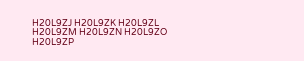H20L9ZJ H20L9ZK H20L9ZL H20L9ZM H20L9ZN H20L9ZO H20L9ZP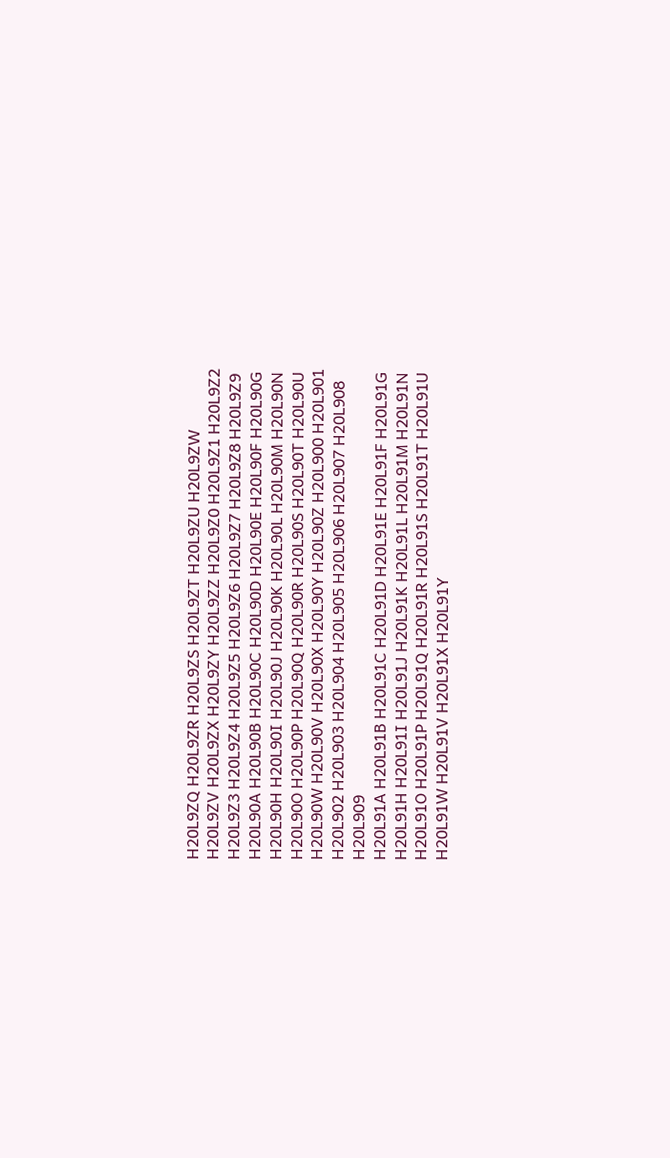H20L9ZQ H20L9ZR H20L9ZS H20L9ZT H20L9ZU H20L9ZW H20L9ZV H20L9ZX H20L9ZY H20L9ZZ H20L9Z0 H20L9Z1 H20L9Z2 H20L9Z3 H20L9Z4 H20L9Z5 H20L9Z6 H20L9Z7 H20L9Z8 H20L9Z9
H20L90A H20L90B H20L90C H20L90D H20L90E H20L90F H20L90G H20L90H H20L90I H20L90J H20L90K H20L90L H20L90M H20L90N H20L90O H20L90P H20L90Q H20L90R H20L90S H20L90T H20L90U H20L90W H20L90V H20L90X H20L90Y H20L90Z H20L900 H20L901 H20L902 H20L903 H20L904 H20L905 H20L906 H20L907 H20L908 H20L909
H20L91A H20L91B H20L91C H20L91D H20L91E H20L91F H20L91G H20L91H H20L91I H20L91J H20L91K H20L91L H20L91M H20L91N H20L91O H20L91P H20L91Q H20L91R H20L91S H20L91T H20L91U H20L91W H20L91V H20L91X H20L91Y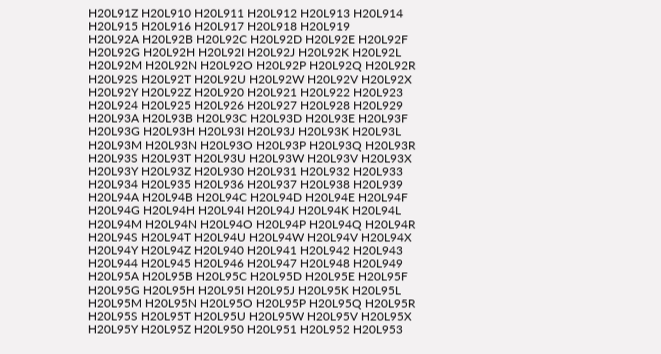H20L91Z H20L910 H20L911 H20L912 H20L913 H20L914 H20L915 H20L916 H20L917 H20L918 H20L919
H20L92A H20L92B H20L92C H20L92D H20L92E H20L92F H20L92G H20L92H H20L92I H20L92J H20L92K H20L92L H20L92M H20L92N H20L92O H20L92P H20L92Q H20L92R H20L92S H20L92T H20L92U H20L92W H20L92V H20L92X H20L92Y H20L92Z H20L920 H20L921 H20L922 H20L923 H20L924 H20L925 H20L926 H20L927 H20L928 H20L929
H20L93A H20L93B H20L93C H20L93D H20L93E H20L93F H20L93G H20L93H H20L93I H20L93J H20L93K H20L93L H20L93M H20L93N H20L93O H20L93P H20L93Q H20L93R H20L93S H20L93T H20L93U H20L93W H20L93V H20L93X H20L93Y H20L93Z H20L930 H20L931 H20L932 H20L933 H20L934 H20L935 H20L936 H20L937 H20L938 H20L939
H20L94A H20L94B H20L94C H20L94D H20L94E H20L94F H20L94G H20L94H H20L94I H20L94J H20L94K H20L94L H20L94M H20L94N H20L94O H20L94P H20L94Q H20L94R H20L94S H20L94T H20L94U H20L94W H20L94V H20L94X H20L94Y H20L94Z H20L940 H20L941 H20L942 H20L943 H20L944 H20L945 H20L946 H20L947 H20L948 H20L949
H20L95A H20L95B H20L95C H20L95D H20L95E H20L95F H20L95G H20L95H H20L95I H20L95J H20L95K H20L95L H20L95M H20L95N H20L95O H20L95P H20L95Q H20L95R H20L95S H20L95T H20L95U H20L95W H20L95V H20L95X H20L95Y H20L95Z H20L950 H20L951 H20L952 H20L953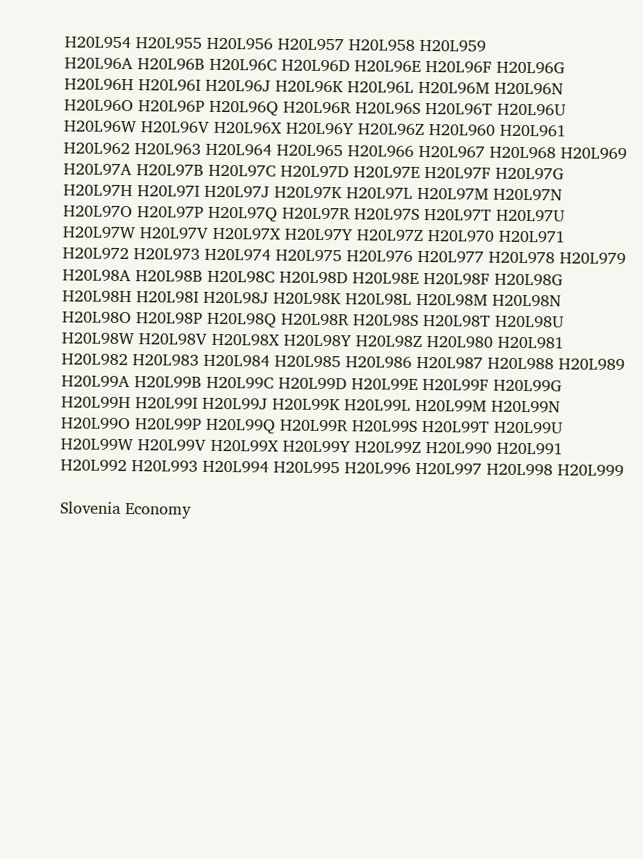H20L954 H20L955 H20L956 H20L957 H20L958 H20L959
H20L96A H20L96B H20L96C H20L96D H20L96E H20L96F H20L96G H20L96H H20L96I H20L96J H20L96K H20L96L H20L96M H20L96N H20L96O H20L96P H20L96Q H20L96R H20L96S H20L96T H20L96U H20L96W H20L96V H20L96X H20L96Y H20L96Z H20L960 H20L961 H20L962 H20L963 H20L964 H20L965 H20L966 H20L967 H20L968 H20L969
H20L97A H20L97B H20L97C H20L97D H20L97E H20L97F H20L97G H20L97H H20L97I H20L97J H20L97K H20L97L H20L97M H20L97N H20L97O H20L97P H20L97Q H20L97R H20L97S H20L97T H20L97U H20L97W H20L97V H20L97X H20L97Y H20L97Z H20L970 H20L971 H20L972 H20L973 H20L974 H20L975 H20L976 H20L977 H20L978 H20L979
H20L98A H20L98B H20L98C H20L98D H20L98E H20L98F H20L98G H20L98H H20L98I H20L98J H20L98K H20L98L H20L98M H20L98N H20L98O H20L98P H20L98Q H20L98R H20L98S H20L98T H20L98U H20L98W H20L98V H20L98X H20L98Y H20L98Z H20L980 H20L981 H20L982 H20L983 H20L984 H20L985 H20L986 H20L987 H20L988 H20L989
H20L99A H20L99B H20L99C H20L99D H20L99E H20L99F H20L99G H20L99H H20L99I H20L99J H20L99K H20L99L H20L99M H20L99N H20L99O H20L99P H20L99Q H20L99R H20L99S H20L99T H20L99U H20L99W H20L99V H20L99X H20L99Y H20L99Z H20L990 H20L991 H20L992 H20L993 H20L994 H20L995 H20L996 H20L997 H20L998 H20L999

Slovenia Economy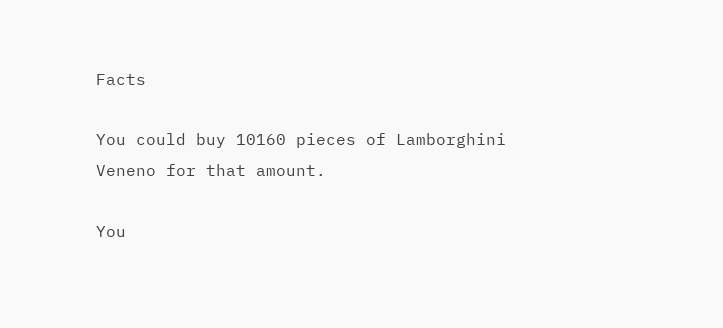Facts

You could buy 10160 pieces of Lamborghini Veneno for that amount.

You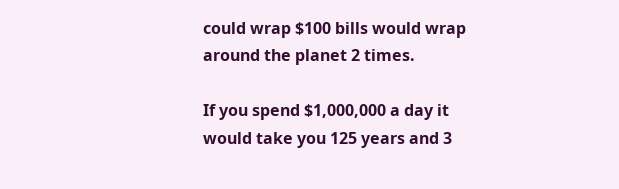could wrap $100 bills would wrap around the planet 2 times.

If you spend $1,000,000 a day it would take you 125 years and 3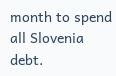month to spend all Slovenia debt.